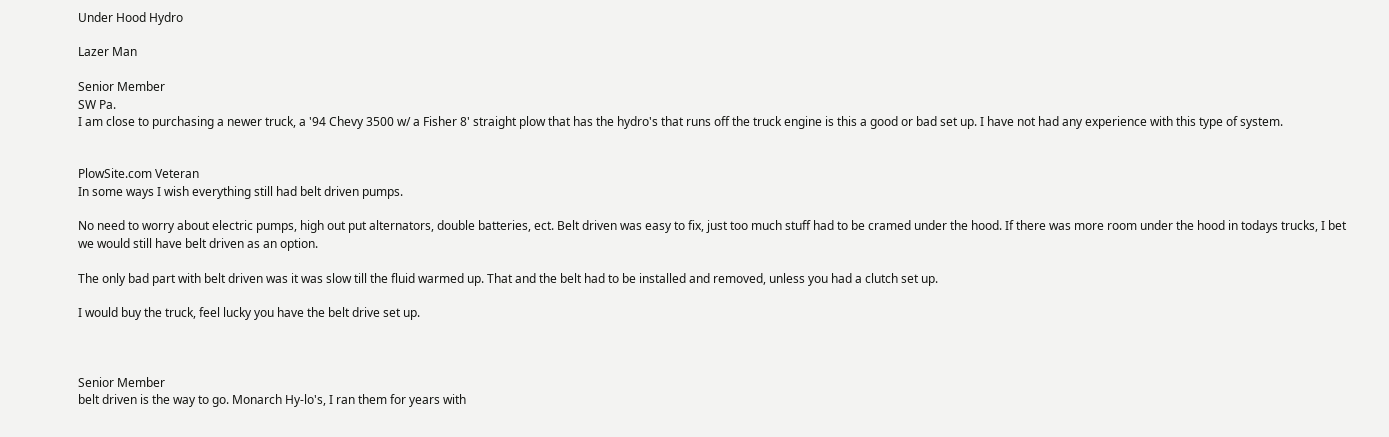Under Hood Hydro

Lazer Man

Senior Member
SW Pa.
I am close to purchasing a newer truck, a '94 Chevy 3500 w/ a Fisher 8' straight plow that has the hydro's that runs off the truck engine is this a good or bad set up. I have not had any experience with this type of system.


PlowSite.com Veteran
In some ways I wish everything still had belt driven pumps.

No need to worry about electric pumps, high out put alternators, double batteries, ect. Belt driven was easy to fix, just too much stuff had to be cramed under the hood. If there was more room under the hood in todays trucks, I bet we would still have belt driven as an option.

The only bad part with belt driven was it was slow till the fluid warmed up. That and the belt had to be installed and removed, unless you had a clutch set up.

I would buy the truck, feel lucky you have the belt drive set up.



Senior Member
belt driven is the way to go. Monarch Hy-lo's, I ran them for years with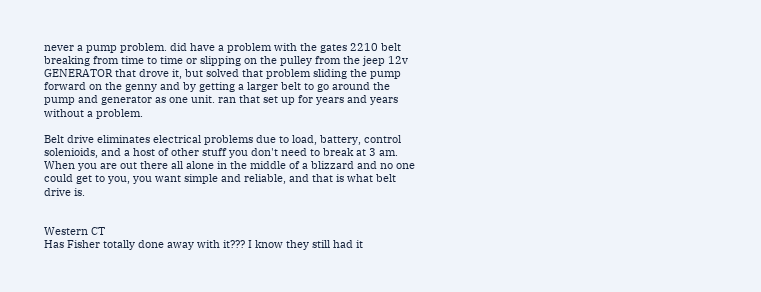never a pump problem. did have a problem with the gates 2210 belt breaking from time to time or slipping on the pulley from the jeep 12v GENERATOR that drove it, but solved that problem sliding the pump forward on the genny and by getting a larger belt to go around the pump and generator as one unit. ran that set up for years and years without a problem.

Belt drive eliminates electrical problems due to load, battery, control solenioids, and a host of other stuff you don't need to break at 3 am. When you are out there all alone in the middle of a blizzard and no one could get to you, you want simple and reliable, and that is what belt drive is.


Western CT
Has Fisher totally done away with it??? I know they still had it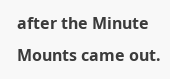after the Minute Mounts came out.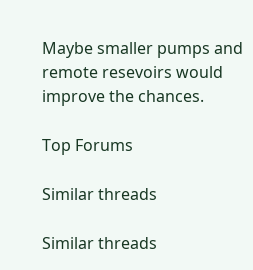Maybe smaller pumps and remote resevoirs would improve the chances.

Top Forums

Similar threads

Similar threads